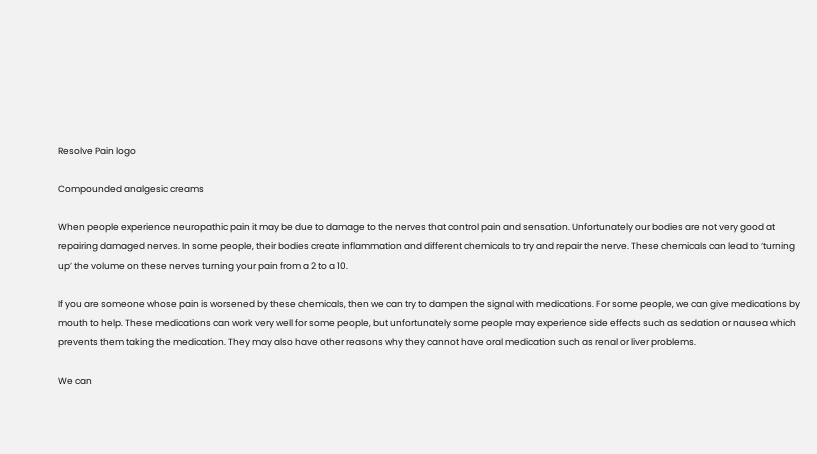Resolve Pain logo

Compounded analgesic creams

When people experience neuropathic pain it may be due to damage to the nerves that control pain and sensation. Unfortunately our bodies are not very good at repairing damaged nerves. In some people, their bodies create inflammation and different chemicals to try and repair the nerve. These chemicals can lead to ‘turning up’ the volume on these nerves turning your pain from a 2 to a 10.

If you are someone whose pain is worsened by these chemicals, then we can try to dampen the signal with medications. For some people, we can give medications by mouth to help. These medications can work very well for some people, but unfortunately some people may experience side effects such as sedation or nausea which prevents them taking the medication. They may also have other reasons why they cannot have oral medication such as renal or liver problems.

We can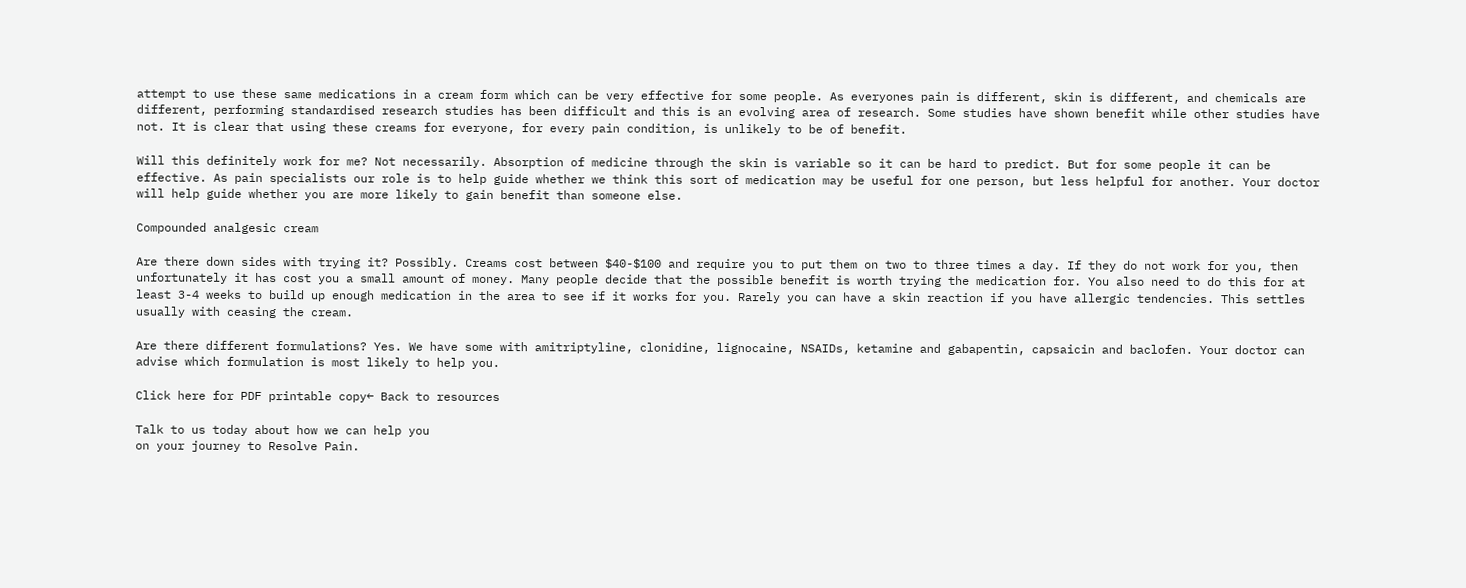attempt to use these same medications in a cream form which can be very effective for some people. As everyones pain is different, skin is different, and chemicals are different, performing standardised research studies has been difficult and this is an evolving area of research. Some studies have shown benefit while other studies have not. It is clear that using these creams for everyone, for every pain condition, is unlikely to be of benefit.

Will this definitely work for me? Not necessarily. Absorption of medicine through the skin is variable so it can be hard to predict. But for some people it can be effective. As pain specialists our role is to help guide whether we think this sort of medication may be useful for one person, but less helpful for another. Your doctor will help guide whether you are more likely to gain benefit than someone else.

Compounded analgesic cream

Are there down sides with trying it? Possibly. Creams cost between $40-$100 and require you to put them on two to three times a day. If they do not work for you, then unfortunately it has cost you a small amount of money. Many people decide that the possible benefit is worth trying the medication for. You also need to do this for at least 3-4 weeks to build up enough medication in the area to see if it works for you. Rarely you can have a skin reaction if you have allergic tendencies. This settles usually with ceasing the cream.

Are there different formulations? Yes. We have some with amitriptyline, clonidine, lignocaine, NSAIDs, ketamine and gabapentin, capsaicin and baclofen. Your doctor can advise which formulation is most likely to help you.

Click here for PDF printable copy← Back to resources

Talk to us today about how we can help you
on your journey to Resolve Pain.